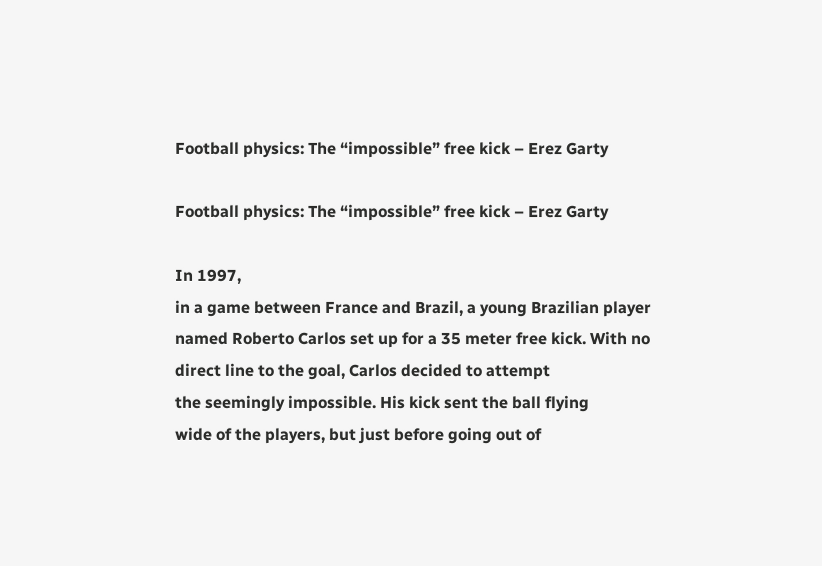Football physics: The “impossible” free kick – Erez Garty

Football physics: The “impossible” free kick – Erez Garty

In 1997,
in a game between France and Brazil, a young Brazilian player
named Roberto Carlos set up for a 35 meter free kick. With no direct line to the goal, Carlos decided to attempt
the seemingly impossible. His kick sent the ball flying
wide of the players, but just before going out of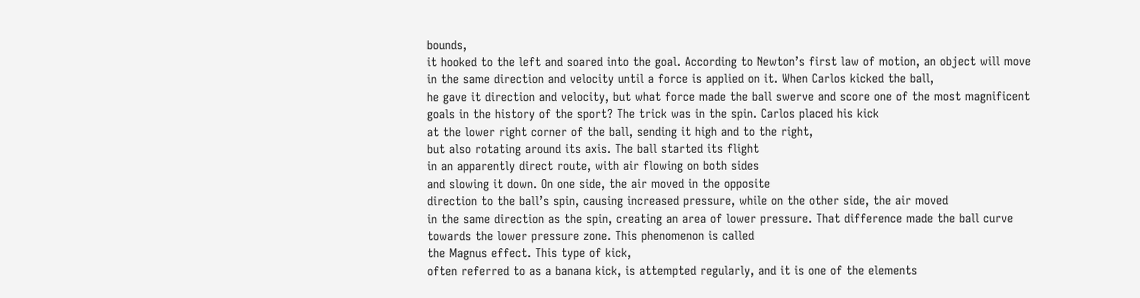bounds,
it hooked to the left and soared into the goal. According to Newton’s first law of motion, an object will move
in the same direction and velocity until a force is applied on it. When Carlos kicked the ball,
he gave it direction and velocity, but what force made the ball swerve and score one of the most magnificent
goals in the history of the sport? The trick was in the spin. Carlos placed his kick
at the lower right corner of the ball, sending it high and to the right,
but also rotating around its axis. The ball started its flight
in an apparently direct route, with air flowing on both sides
and slowing it down. On one side, the air moved in the opposite
direction to the ball’s spin, causing increased pressure, while on the other side, the air moved
in the same direction as the spin, creating an area of lower pressure. That difference made the ball curve
towards the lower pressure zone. This phenomenon is called
the Magnus effect. This type of kick,
often referred to as a banana kick, is attempted regularly, and it is one of the elements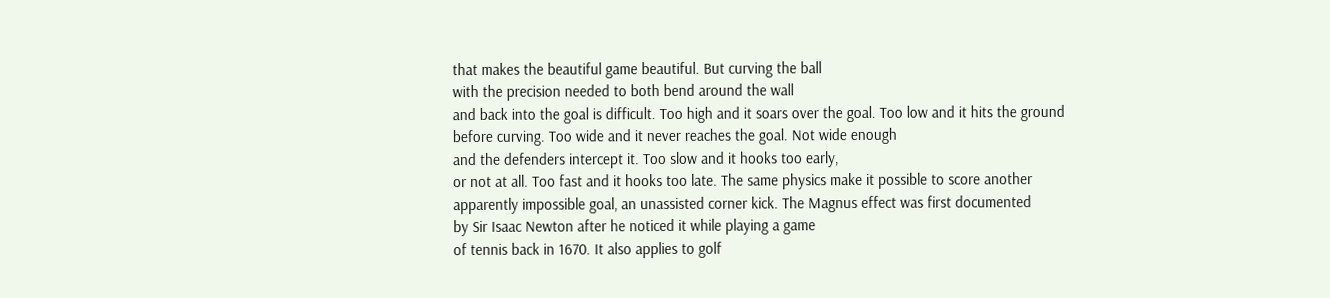that makes the beautiful game beautiful. But curving the ball
with the precision needed to both bend around the wall
and back into the goal is difficult. Too high and it soars over the goal. Too low and it hits the ground
before curving. Too wide and it never reaches the goal. Not wide enough
and the defenders intercept it. Too slow and it hooks too early,
or not at all. Too fast and it hooks too late. The same physics make it possible to score another
apparently impossible goal, an unassisted corner kick. The Magnus effect was first documented
by Sir Isaac Newton after he noticed it while playing a game
of tennis back in 1670. It also applies to golf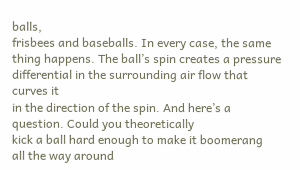balls,
frisbees and baseballs. In every case, the same thing happens. The ball’s spin creates a pressure
differential in the surrounding air flow that curves it
in the direction of the spin. And here’s a question. Could you theoretically
kick a ball hard enough to make it boomerang
all the way around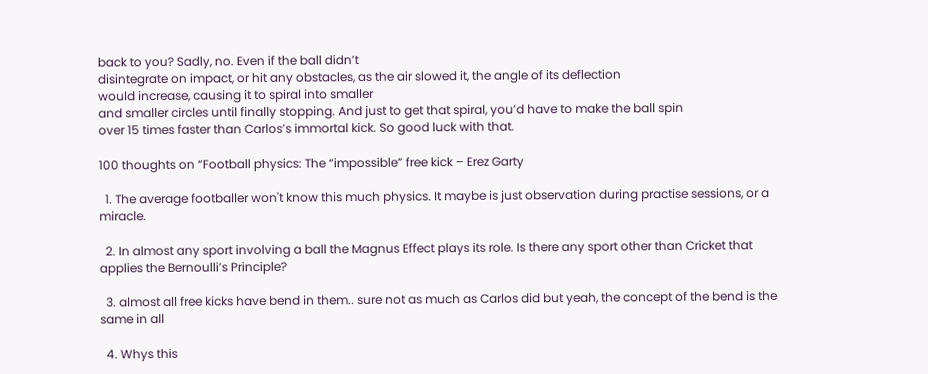back to you? Sadly, no. Even if the ball didn’t
disintegrate on impact, or hit any obstacles, as the air slowed it, the angle of its deflection
would increase, causing it to spiral into smaller
and smaller circles until finally stopping. And just to get that spiral, you’d have to make the ball spin
over 15 times faster than Carlos’s immortal kick. So good luck with that.

100 thoughts on “Football physics: The “impossible” free kick – Erez Garty

  1. The average footballer won't know this much physics. It maybe is just observation during practise sessions, or a miracle.

  2. In almost any sport involving a ball the Magnus Effect plays its role. Is there any sport other than Cricket that applies the Bernoulli’s Principle?

  3. almost all free kicks have bend in them.. sure not as much as Carlos did but yeah, the concept of the bend is the same in all

  4. Whys this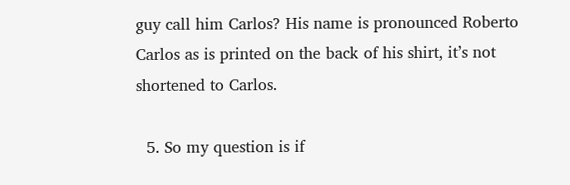guy call him Carlos? His name is pronounced Roberto Carlos as is printed on the back of his shirt, it’s not shortened to Carlos.

  5. So my question is if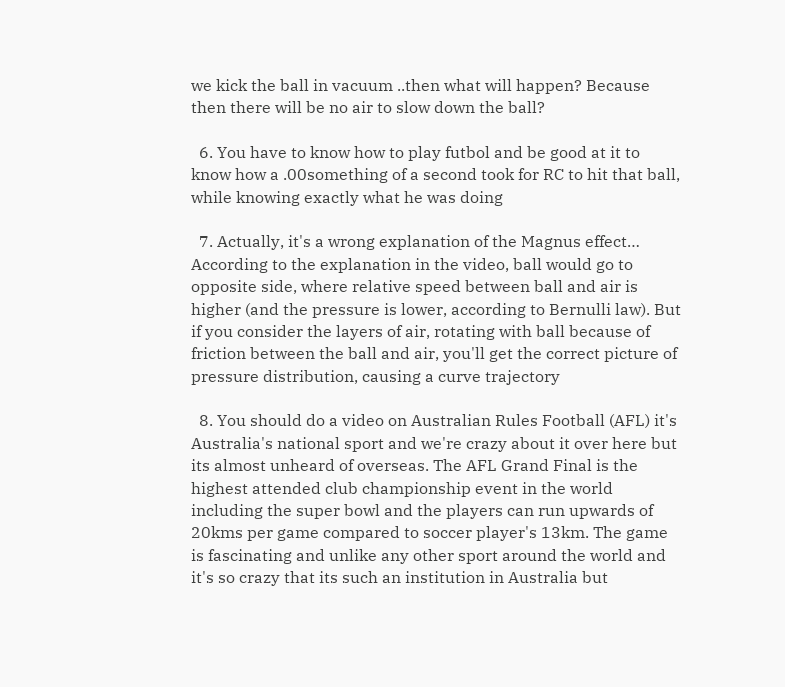we kick the ball in vacuum ..then what will happen? Because then there will be no air to slow down the ball?

  6. You have to know how to play futbol and be good at it to know how a .00something of a second took for RC to hit that ball, while knowing exactly what he was doing

  7. Actually, it's a wrong explanation of the Magnus effect… According to the explanation in the video, ball would go to opposite side, where relative speed between ball and air is higher (and the pressure is lower, according to Bernulli law). But if you consider the layers of air, rotating with ball because of friction between the ball and air, you'll get the correct picture of pressure distribution, causing a curve trajectory

  8. You should do a video on Australian Rules Football (AFL) it's Australia's national sport and we're crazy about it over here but its almost unheard of overseas. The AFL Grand Final is the highest attended club championship event in the world including the super bowl and the players can run upwards of 20kms per game compared to soccer player's 13km. The game is fascinating and unlike any other sport around the world and it's so crazy that its such an institution in Australia but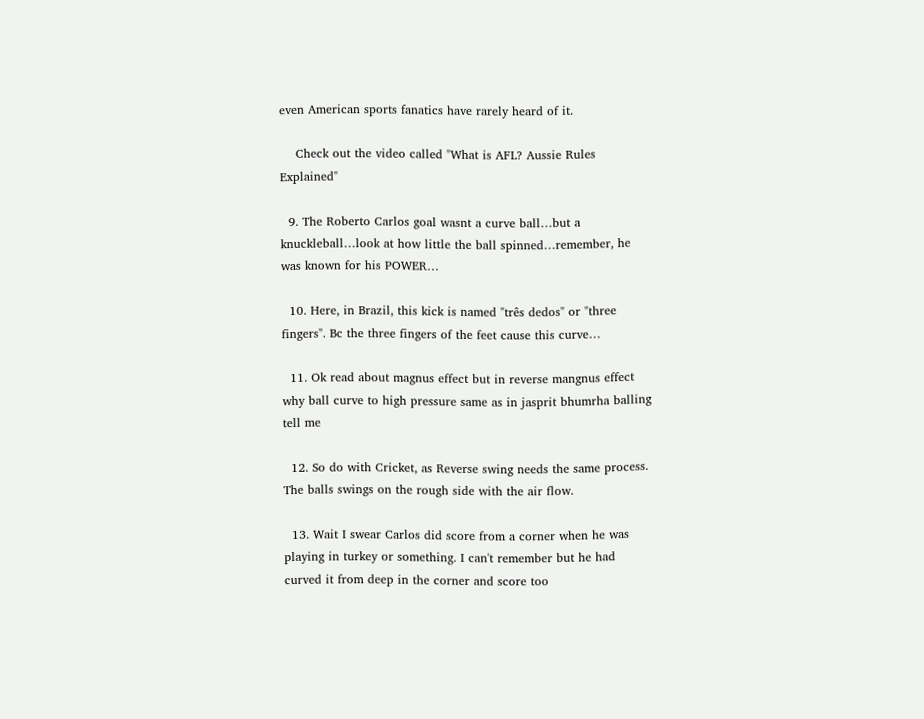even American sports fanatics have rarely heard of it.

    Check out the video called "What is AFL? Aussie Rules Explained"

  9. The Roberto Carlos goal wasnt a curve ball…but a knuckleball…look at how little the ball spinned…remember, he was known for his POWER…

  10. Here, in Brazil, this kick is named "três dedos" or "three fingers". Bc the three fingers of the feet cause this curve…

  11. Ok read about magnus effect but in reverse mangnus effect why ball curve to high pressure same as in jasprit bhumrha balling tell me

  12. So do with Cricket, as Reverse swing needs the same process. The balls swings on the rough side with the air flow.

  13. Wait I swear Carlos did score from a corner when he was playing in turkey or something. I can't remember but he had curved it from deep in the corner and score too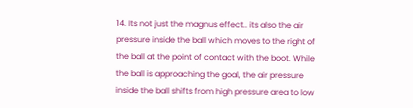14. Its not just the magnus effect.. its also the air pressure inside the ball which moves to the right of the ball at the point of contact with the boot. While the ball is approaching the goal, the air pressure inside the ball shifts from high pressure area to low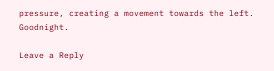pressure, creating a movement towards the left. Goodnight.

Leave a Reply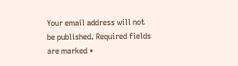Your email address will not be published. Required fields are marked *